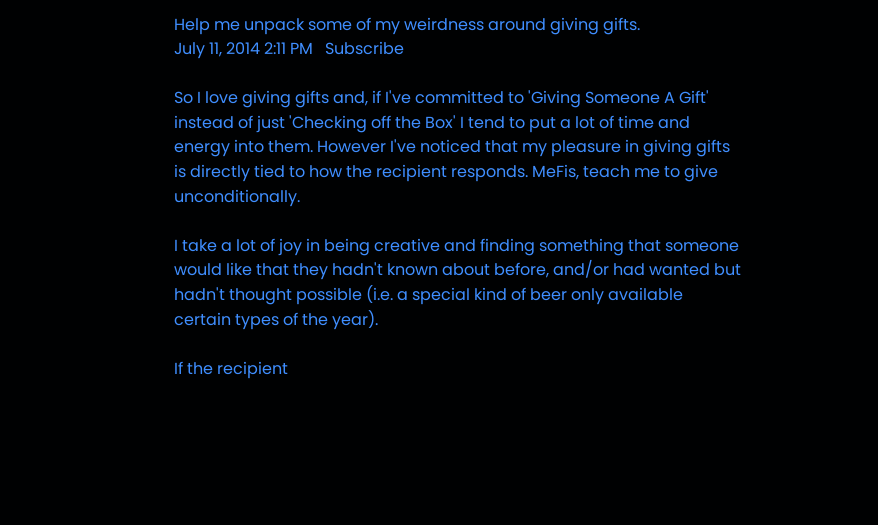Help me unpack some of my weirdness around giving gifts.
July 11, 2014 2:11 PM   Subscribe

So I love giving gifts and, if I've committed to 'Giving Someone A Gift' instead of just 'Checking off the Box' I tend to put a lot of time and energy into them. However I've noticed that my pleasure in giving gifts is directly tied to how the recipient responds. MeFis, teach me to give unconditionally.

I take a lot of joy in being creative and finding something that someone would like that they hadn't known about before, and/or had wanted but hadn't thought possible (i.e. a special kind of beer only available certain types of the year).

If the recipient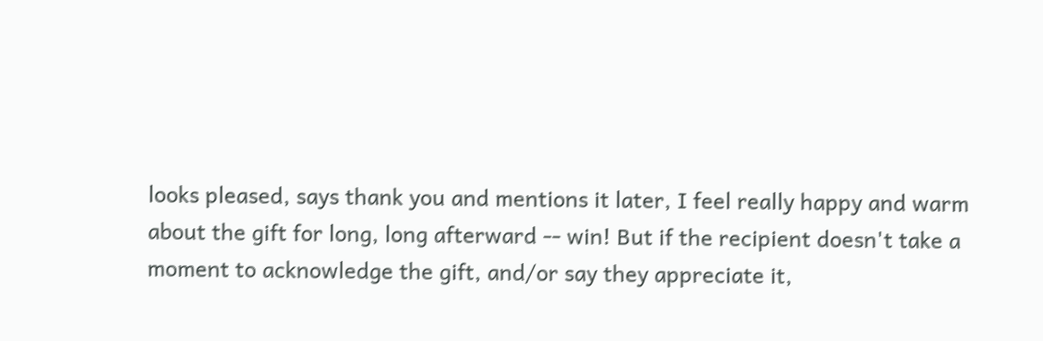looks pleased, says thank you and mentions it later, I feel really happy and warm about the gift for long, long afterward -- win! But if the recipient doesn't take a moment to acknowledge the gift, and/or say they appreciate it,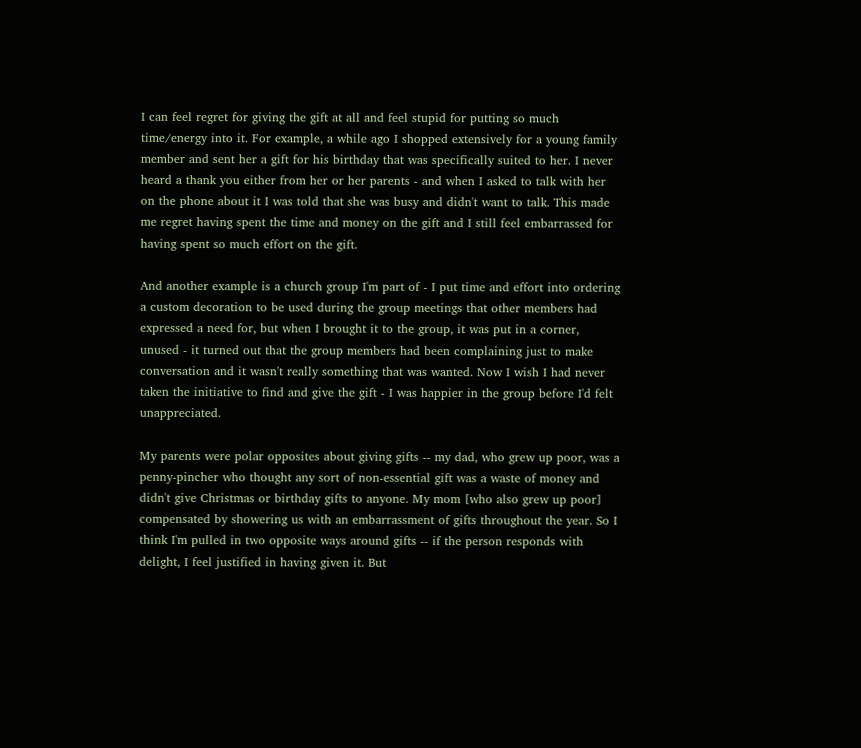I can feel regret for giving the gift at all and feel stupid for putting so much time/energy into it. For example, a while ago I shopped extensively for a young family member and sent her a gift for his birthday that was specifically suited to her. I never heard a thank you either from her or her parents - and when I asked to talk with her on the phone about it I was told that she was busy and didn't want to talk. This made me regret having spent the time and money on the gift and I still feel embarrassed for having spent so much effort on the gift.

And another example is a church group I'm part of - I put time and effort into ordering a custom decoration to be used during the group meetings that other members had expressed a need for, but when I brought it to the group, it was put in a corner, unused - it turned out that the group members had been complaining just to make conversation and it wasn't really something that was wanted. Now I wish I had never taken the initiative to find and give the gift - I was happier in the group before I'd felt unappreciated.

My parents were polar opposites about giving gifts -- my dad, who grew up poor, was a penny-pincher who thought any sort of non-essential gift was a waste of money and didn't give Christmas or birthday gifts to anyone. My mom [who also grew up poor] compensated by showering us with an embarrassment of gifts throughout the year. So I think I'm pulled in two opposite ways around gifts -- if the person responds with delight, I feel justified in having given it. But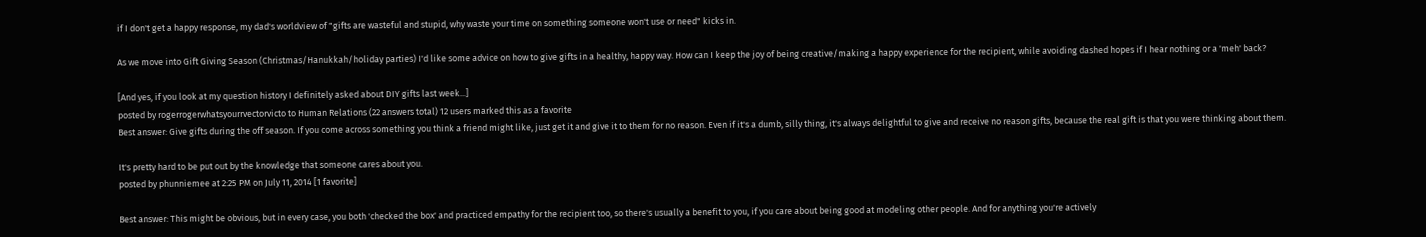if I don't get a happy response, my dad's worldview of "gifts are wasteful and stupid, why waste your time on something someone won't use or need" kicks in.

As we move into Gift Giving Season (Christmas/Hanukkah/holiday parties) I'd like some advice on how to give gifts in a healthy, happy way. How can I keep the joy of being creative/making a happy experience for the recipient, while avoiding dashed hopes if I hear nothing or a 'meh' back?

[And yes, if you look at my question history I definitely asked about DIY gifts last week...]
posted by rogerrogerwhatsyourrvectorvicto to Human Relations (22 answers total) 12 users marked this as a favorite
Best answer: Give gifts during the off season. If you come across something you think a friend might like, just get it and give it to them for no reason. Even if it's a dumb, silly thing, it's always delightful to give and receive no reason gifts, because the real gift is that you were thinking about them.

It's pretty hard to be put out by the knowledge that someone cares about you.
posted by phunniemee at 2:25 PM on July 11, 2014 [1 favorite]

Best answer: This might be obvious, but in every case, you both 'checked the box' and practiced empathy for the recipient too, so there's usually a benefit to you, if you care about being good at modeling other people. And for anything you're actively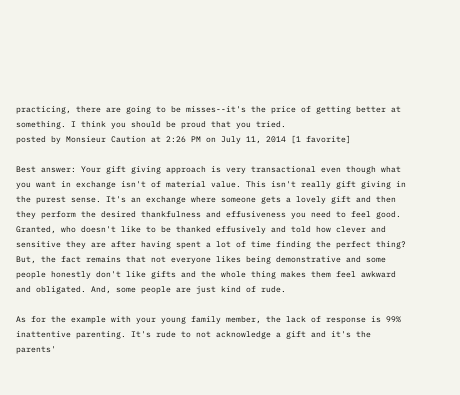practicing, there are going to be misses--it's the price of getting better at something. I think you should be proud that you tried.
posted by Monsieur Caution at 2:26 PM on July 11, 2014 [1 favorite]

Best answer: Your gift giving approach is very transactional even though what you want in exchange isn't of material value. This isn't really gift giving in the purest sense. It's an exchange where someone gets a lovely gift and then they perform the desired thankfulness and effusiveness you need to feel good. Granted, who doesn't like to be thanked effusively and told how clever and sensitive they are after having spent a lot of time finding the perfect thing? But, the fact remains that not everyone likes being demonstrative and some people honestly don't like gifts and the whole thing makes them feel awkward and obligated. And, some people are just kind of rude.

As for the example with your young family member, the lack of response is 99% inattentive parenting. It's rude to not acknowledge a gift and it's the parents'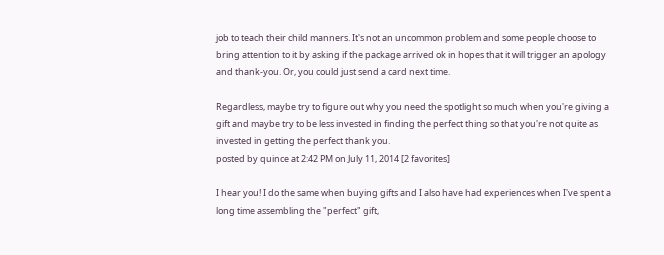job to teach their child manners. It's not an uncommon problem and some people choose to bring attention to it by asking if the package arrived ok in hopes that it will trigger an apology and thank-you. Or, you could just send a card next time.

Regardless, maybe try to figure out why you need the spotlight so much when you're giving a gift and maybe try to be less invested in finding the perfect thing so that you're not quite as invested in getting the perfect thank you.
posted by quince at 2:42 PM on July 11, 2014 [2 favorites]

I hear you! I do the same when buying gifts and I also have had experiences when I've spent a long time assembling the "perfect" gift,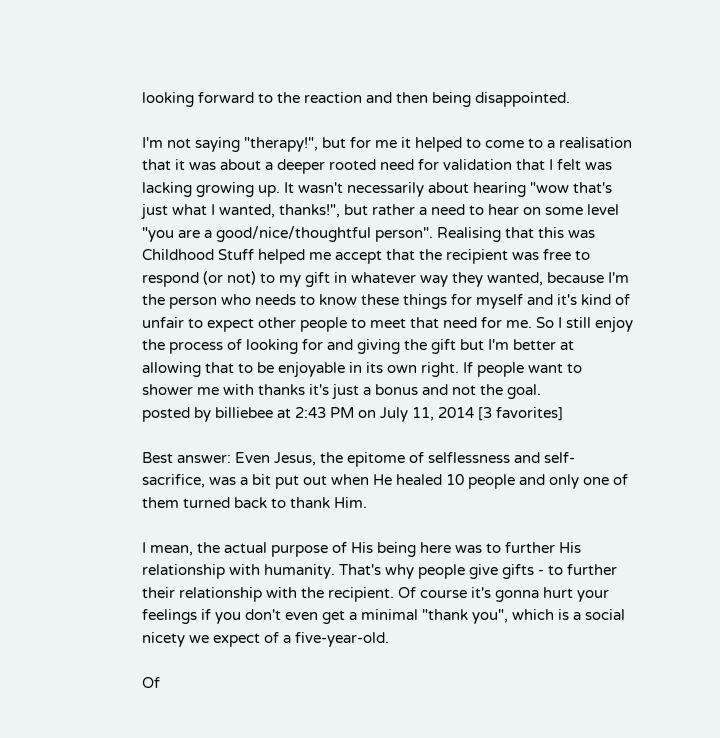looking forward to the reaction and then being disappointed.

I'm not saying "therapy!", but for me it helped to come to a realisation that it was about a deeper rooted need for validation that I felt was lacking growing up. It wasn't necessarily about hearing "wow that's just what I wanted, thanks!", but rather a need to hear on some level "you are a good/nice/thoughtful person". Realising that this was Childhood Stuff helped me accept that the recipient was free to respond (or not) to my gift in whatever way they wanted, because I'm the person who needs to know these things for myself and it's kind of unfair to expect other people to meet that need for me. So I still enjoy the process of looking for and giving the gift but I'm better at allowing that to be enjoyable in its own right. If people want to shower me with thanks it's just a bonus and not the goal.
posted by billiebee at 2:43 PM on July 11, 2014 [3 favorites]

Best answer: Even Jesus, the epitome of selflessness and self-sacrifice, was a bit put out when He healed 10 people and only one of them turned back to thank Him.

I mean, the actual purpose of His being here was to further His relationship with humanity. That's why people give gifts - to further their relationship with the recipient. Of course it's gonna hurt your feelings if you don't even get a minimal "thank you", which is a social nicety we expect of a five-year-old.

Of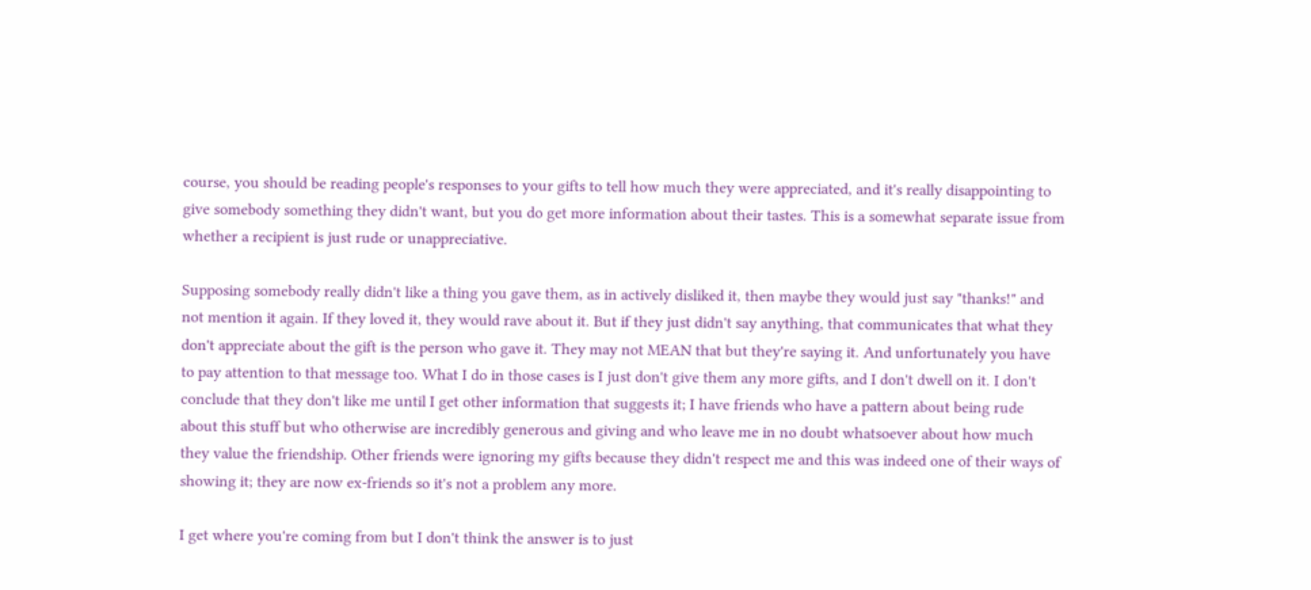course, you should be reading people's responses to your gifts to tell how much they were appreciated, and it's really disappointing to give somebody something they didn't want, but you do get more information about their tastes. This is a somewhat separate issue from whether a recipient is just rude or unappreciative.

Supposing somebody really didn't like a thing you gave them, as in actively disliked it, then maybe they would just say "thanks!" and not mention it again. If they loved it, they would rave about it. But if they just didn't say anything, that communicates that what they don't appreciate about the gift is the person who gave it. They may not MEAN that but they're saying it. And unfortunately you have to pay attention to that message too. What I do in those cases is I just don't give them any more gifts, and I don't dwell on it. I don't conclude that they don't like me until I get other information that suggests it; I have friends who have a pattern about being rude about this stuff but who otherwise are incredibly generous and giving and who leave me in no doubt whatsoever about how much they value the friendship. Other friends were ignoring my gifts because they didn't respect me and this was indeed one of their ways of showing it; they are now ex-friends so it's not a problem any more.

I get where you're coming from but I don't think the answer is to just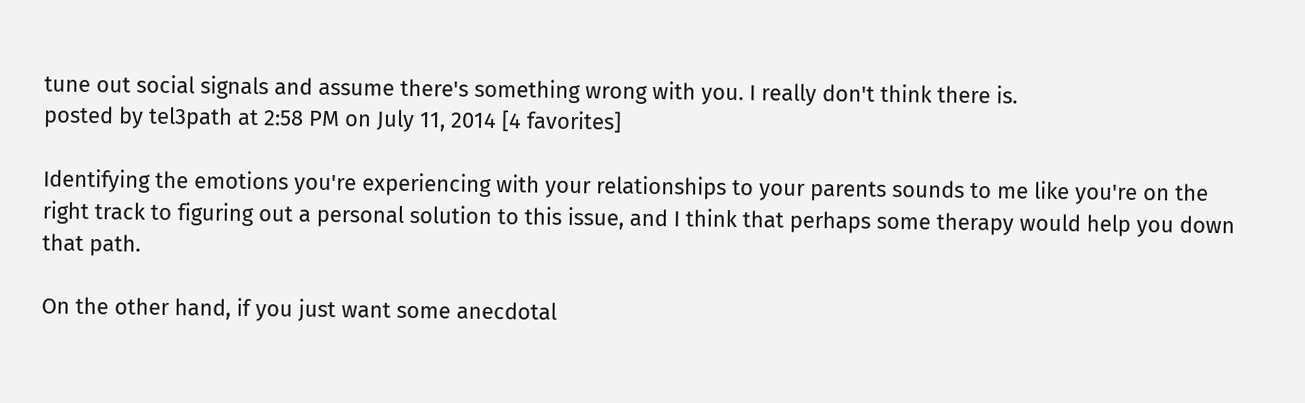tune out social signals and assume there's something wrong with you. I really don't think there is.
posted by tel3path at 2:58 PM on July 11, 2014 [4 favorites]

Identifying the emotions you're experiencing with your relationships to your parents sounds to me like you're on the right track to figuring out a personal solution to this issue, and I think that perhaps some therapy would help you down that path.

On the other hand, if you just want some anecdotal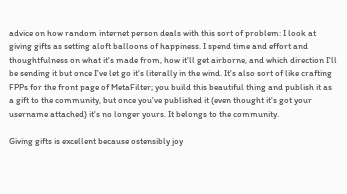advice on how random internet person deals with this sort of problem: I look at giving gifts as setting aloft balloons of happiness. I spend time and effort and thoughtfulness on what it's made from, how it'll get airborne, and which direction I'll be sending it but once I've let go it's literally in the wind. It's also sort of like crafting FPPs for the front page of MetaFilter; you build this beautiful thing and publish it as a gift to the community, but once you've published it (even thought it's got your username attached) it's no longer yours. It belongs to the community.

Giving gifts is excellent because ostensibly joy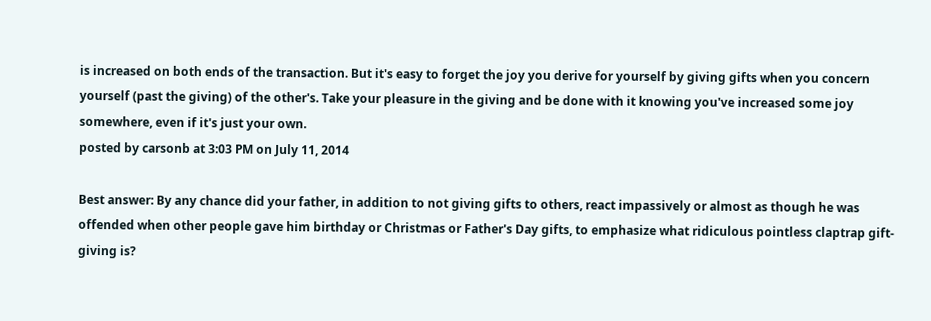is increased on both ends of the transaction. But it's easy to forget the joy you derive for yourself by giving gifts when you concern yourself (past the giving) of the other's. Take your pleasure in the giving and be done with it knowing you've increased some joy somewhere, even if it's just your own.
posted by carsonb at 3:03 PM on July 11, 2014

Best answer: By any chance did your father, in addition to not giving gifts to others, react impassively or almost as though he was offended when other people gave him birthday or Christmas or Father's Day gifts, to emphasize what ridiculous pointless claptrap gift-giving is?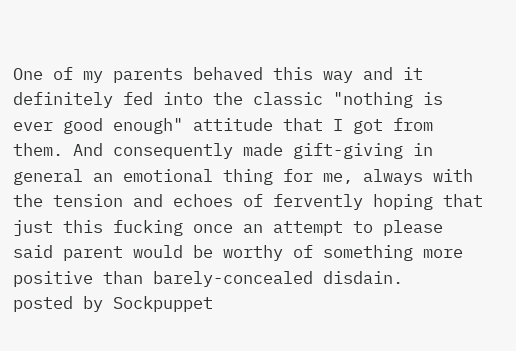One of my parents behaved this way and it definitely fed into the classic "nothing is ever good enough" attitude that I got from them. And consequently made gift-giving in general an emotional thing for me, always with the tension and echoes of fervently hoping that just this fucking once an attempt to please said parent would be worthy of something more positive than barely-concealed disdain.
posted by Sockpuppet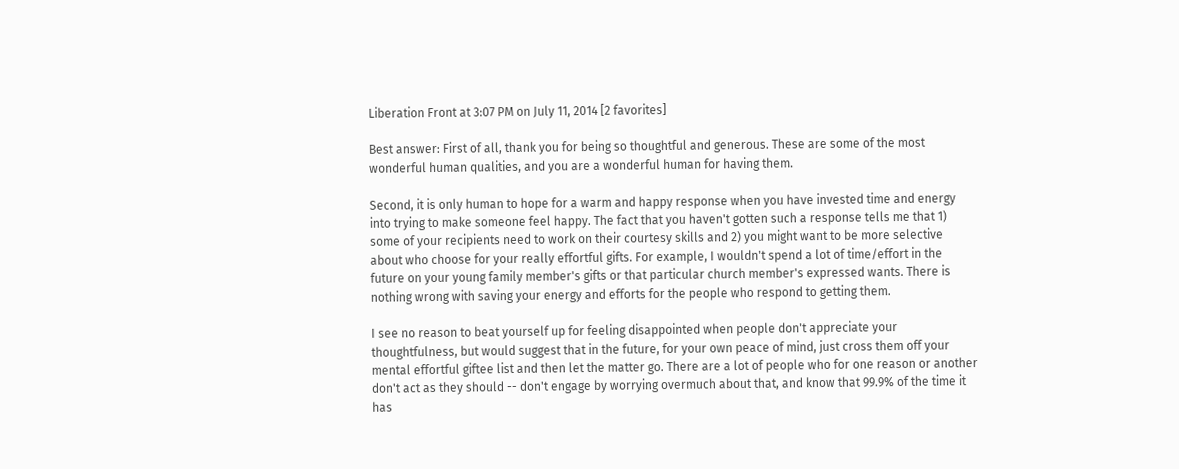Liberation Front at 3:07 PM on July 11, 2014 [2 favorites]

Best answer: First of all, thank you for being so thoughtful and generous. These are some of the most wonderful human qualities, and you are a wonderful human for having them.

Second, it is only human to hope for a warm and happy response when you have invested time and energy into trying to make someone feel happy. The fact that you haven't gotten such a response tells me that 1) some of your recipients need to work on their courtesy skills and 2) you might want to be more selective about who choose for your really effortful gifts. For example, I wouldn't spend a lot of time/effort in the future on your young family member's gifts or that particular church member's expressed wants. There is nothing wrong with saving your energy and efforts for the people who respond to getting them.

I see no reason to beat yourself up for feeling disappointed when people don't appreciate your thoughtfulness, but would suggest that in the future, for your own peace of mind, just cross them off your mental effortful giftee list and then let the matter go. There are a lot of people who for one reason or another don't act as they should -- don't engage by worrying overmuch about that, and know that 99.9% of the time it has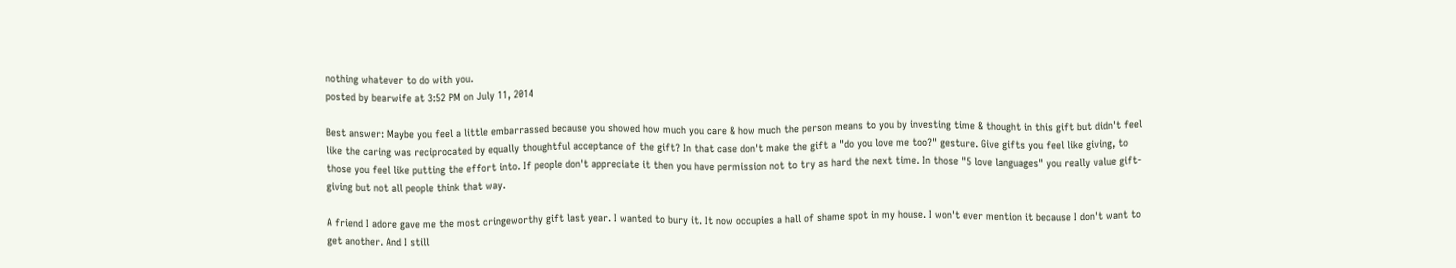nothing whatever to do with you.
posted by bearwife at 3:52 PM on July 11, 2014

Best answer: Maybe you feel a little embarrassed because you showed how much you care & how much the person means to you by investing time & thought in this gift but didn't feel like the caring was reciprocated by equally thoughtful acceptance of the gift? In that case don't make the gift a "do you love me too?" gesture. Give gifts you feel like giving, to those you feel like putting the effort into. If people don't appreciate it then you have permission not to try as hard the next time. In those "5 love languages" you really value gift-giving but not all people think that way.

A friend I adore gave me the most cringeworthy gift last year. I wanted to bury it. It now occupies a hall of shame spot in my house. I won't ever mention it because I don't want to get another. And I still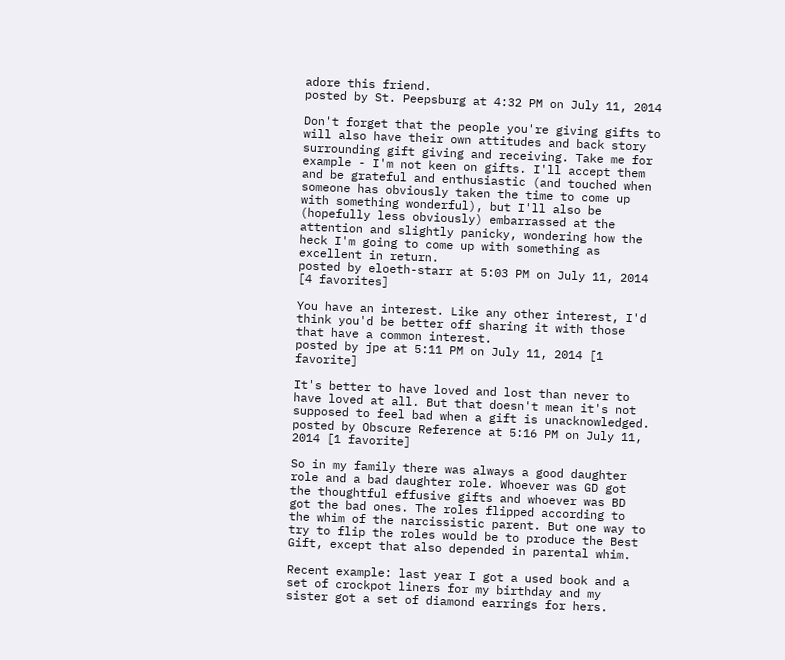adore this friend.
posted by St. Peepsburg at 4:32 PM on July 11, 2014

Don't forget that the people you're giving gifts to will also have their own attitudes and back story surrounding gift giving and receiving. Take me for example - I'm not keen on gifts. I'll accept them and be grateful and enthusiastic (and touched when someone has obviously taken the time to come up with something wonderful), but I'll also be (hopefully less obviously) embarrassed at the attention and slightly panicky, wondering how the heck I'm going to come up with something as excellent in return.
posted by eloeth-starr at 5:03 PM on July 11, 2014 [4 favorites]

You have an interest. Like any other interest, I'd think you'd be better off sharing it with those that have a common interest.
posted by jpe at 5:11 PM on July 11, 2014 [1 favorite]

It's better to have loved and lost than never to have loved at all. But that doesn't mean it's not supposed to feel bad when a gift is unacknowledged.
posted by Obscure Reference at 5:16 PM on July 11, 2014 [1 favorite]

So in my family there was always a good daughter role and a bad daughter role. Whoever was GD got the thoughtful effusive gifts and whoever was BD got the bad ones. The roles flipped according to the whim of the narcissistic parent. But one way to try to flip the roles would be to produce the Best Gift, except that also depended in parental whim.

Recent example: last year I got a used book and a set of crockpot liners for my birthday and my sister got a set of diamond earrings for hers.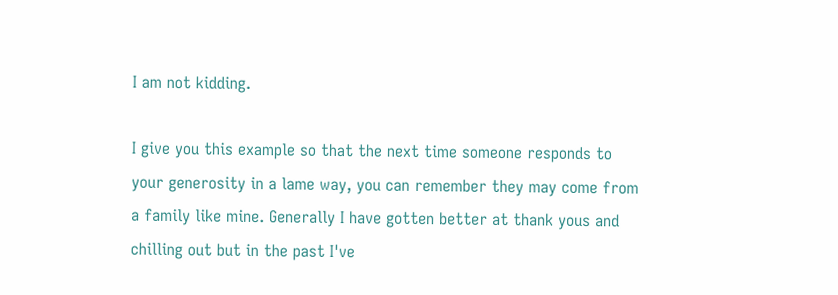I am not kidding.

I give you this example so that the next time someone responds to your generosity in a lame way, you can remember they may come from a family like mine. Generally I have gotten better at thank yous and chilling out but in the past I've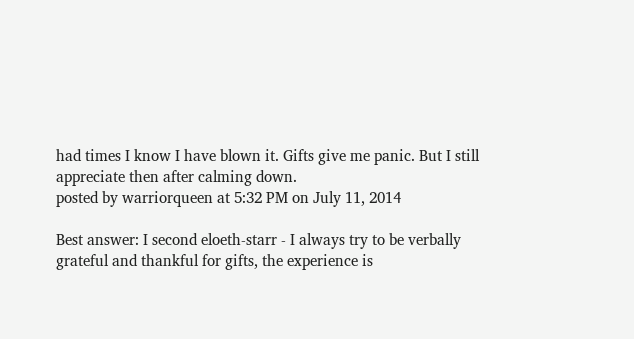had times I know I have blown it. Gifts give me panic. But I still appreciate then after calming down.
posted by warriorqueen at 5:32 PM on July 11, 2014

Best answer: I second eloeth-starr - I always try to be verbally grateful and thankful for gifts, the experience is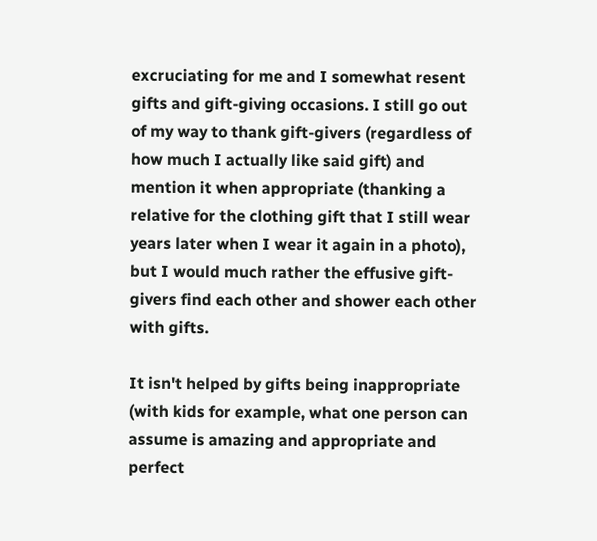excruciating for me and I somewhat resent gifts and gift-giving occasions. I still go out of my way to thank gift-givers (regardless of how much I actually like said gift) and mention it when appropriate (thanking a relative for the clothing gift that I still wear years later when I wear it again in a photo), but I would much rather the effusive gift-givers find each other and shower each other with gifts.

It isn't helped by gifts being inappropriate (with kids for example, what one person can assume is amazing and appropriate and perfect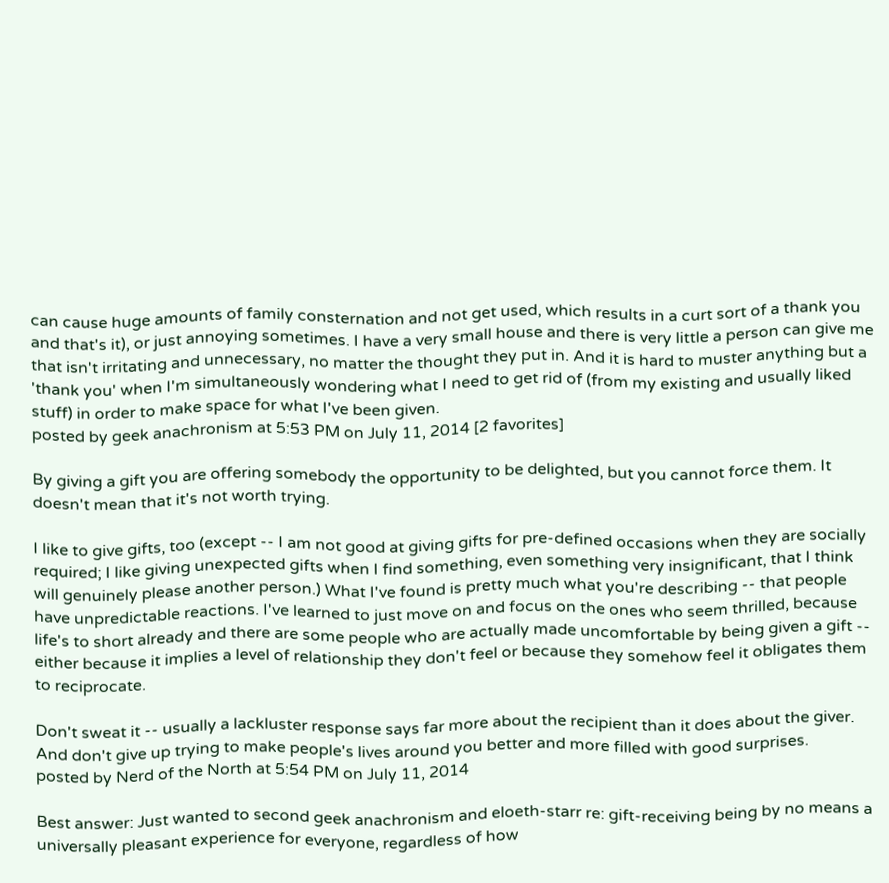can cause huge amounts of family consternation and not get used, which results in a curt sort of a thank you and that's it), or just annoying sometimes. I have a very small house and there is very little a person can give me that isn't irritating and unnecessary, no matter the thought they put in. And it is hard to muster anything but a 'thank you' when I'm simultaneously wondering what I need to get rid of (from my existing and usually liked stuff) in order to make space for what I've been given.
posted by geek anachronism at 5:53 PM on July 11, 2014 [2 favorites]

By giving a gift you are offering somebody the opportunity to be delighted, but you cannot force them. It doesn't mean that it's not worth trying.

I like to give gifts, too (except -- I am not good at giving gifts for pre-defined occasions when they are socially required; I like giving unexpected gifts when I find something, even something very insignificant, that I think will genuinely please another person.) What I've found is pretty much what you're describing -- that people have unpredictable reactions. I've learned to just move on and focus on the ones who seem thrilled, because life's to short already and there are some people who are actually made uncomfortable by being given a gift -- either because it implies a level of relationship they don't feel or because they somehow feel it obligates them to reciprocate.

Don't sweat it -- usually a lackluster response says far more about the recipient than it does about the giver. And don't give up trying to make people's lives around you better and more filled with good surprises.
posted by Nerd of the North at 5:54 PM on July 11, 2014

Best answer: Just wanted to second geek anachronism and eloeth-starr re: gift-receiving being by no means a universally pleasant experience for everyone, regardless of how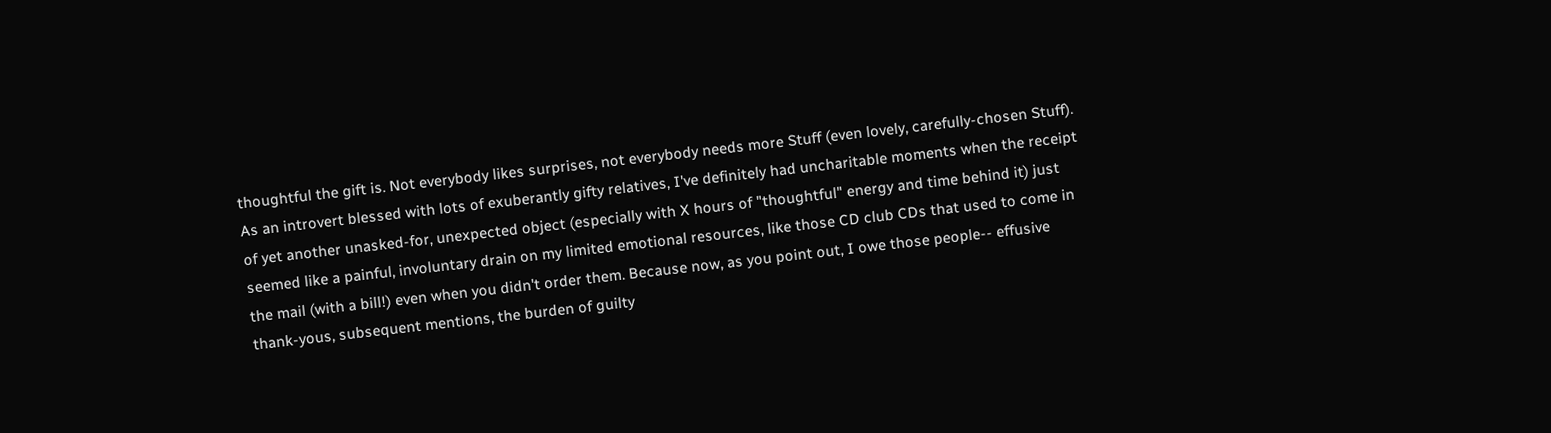thoughtful the gift is. Not everybody likes surprises, not everybody needs more Stuff (even lovely, carefully-chosen Stuff). As an introvert blessed with lots of exuberantly gifty relatives, I've definitely had uncharitable moments when the receipt of yet another unasked-for, unexpected object (especially with X hours of "thoughtful" energy and time behind it) just seemed like a painful, involuntary drain on my limited emotional resources, like those CD club CDs that used to come in the mail (with a bill!) even when you didn't order them. Because now, as you point out, I owe those people-- effusive thank-yous, subsequent mentions, the burden of guilty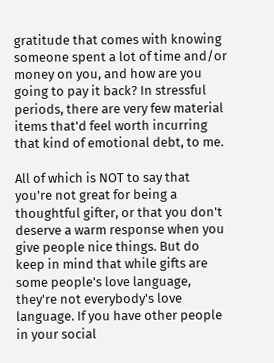gratitude that comes with knowing someone spent a lot of time and/or money on you, and how are you going to pay it back? In stressful periods, there are very few material items that'd feel worth incurring that kind of emotional debt, to me.

All of which is NOT to say that you're not great for being a thoughtful gifter, or that you don't deserve a warm response when you give people nice things. But do keep in mind that while gifts are some people's love language, they're not everybody's love language. If you have other people in your social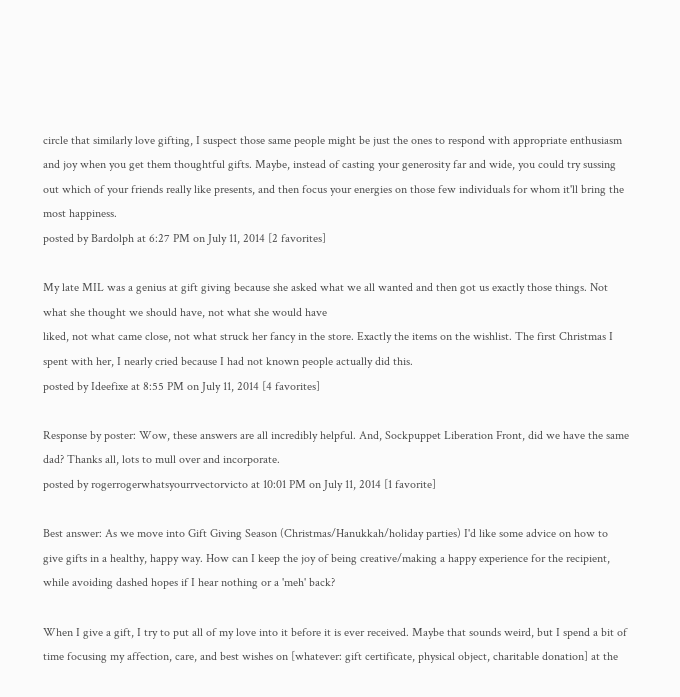circle that similarly love gifting, I suspect those same people might be just the ones to respond with appropriate enthusiasm and joy when you get them thoughtful gifts. Maybe, instead of casting your generosity far and wide, you could try sussing out which of your friends really like presents, and then focus your energies on those few individuals for whom it'll bring the most happiness.
posted by Bardolph at 6:27 PM on July 11, 2014 [2 favorites]

My late MIL was a genius at gift giving because she asked what we all wanted and then got us exactly those things. Not what she thought we should have, not what she would have
liked, not what came close, not what struck her fancy in the store. Exactly the items on the wishlist. The first Christmas I spent with her, I nearly cried because I had not known people actually did this.
posted by Ideefixe at 8:55 PM on July 11, 2014 [4 favorites]

Response by poster: Wow, these answers are all incredibly helpful. And, Sockpuppet Liberation Front, did we have the same dad? Thanks all, lots to mull over and incorporate.
posted by rogerrogerwhatsyourrvectorvicto at 10:01 PM on July 11, 2014 [1 favorite]

Best answer: As we move into Gift Giving Season (Christmas/Hanukkah/holiday parties) I'd like some advice on how to give gifts in a healthy, happy way. How can I keep the joy of being creative/making a happy experience for the recipient, while avoiding dashed hopes if I hear nothing or a 'meh' back?

When I give a gift, I try to put all of my love into it before it is ever received. Maybe that sounds weird, but I spend a bit of time focusing my affection, care, and best wishes on [whatever: gift certificate, physical object, charitable donation] at the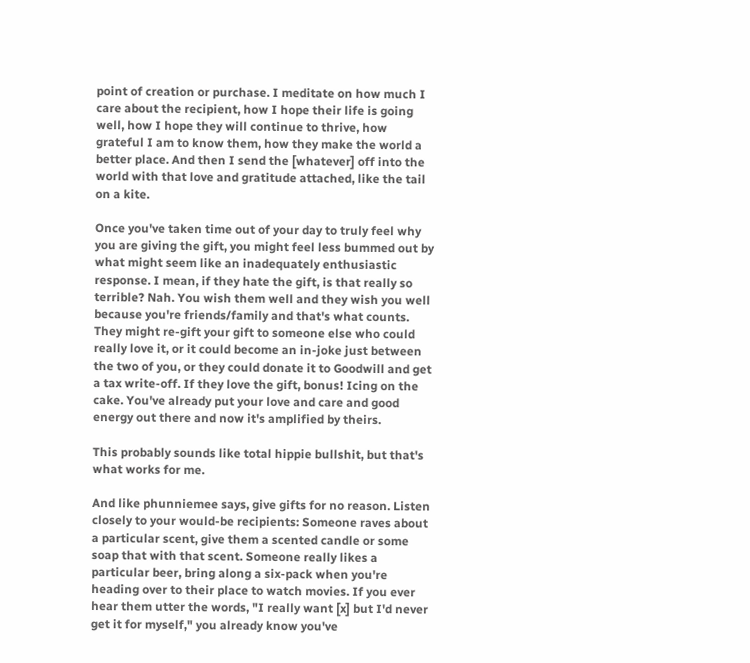point of creation or purchase. I meditate on how much I care about the recipient, how I hope their life is going well, how I hope they will continue to thrive, how grateful I am to know them, how they make the world a better place. And then I send the [whatever] off into the world with that love and gratitude attached, like the tail on a kite.

Once you've taken time out of your day to truly feel why you are giving the gift, you might feel less bummed out by what might seem like an inadequately enthusiastic response. I mean, if they hate the gift, is that really so terrible? Nah. You wish them well and they wish you well because you're friends/family and that's what counts. They might re-gift your gift to someone else who could really love it, or it could become an in-joke just between the two of you, or they could donate it to Goodwill and get a tax write-off. If they love the gift, bonus! Icing on the cake. You've already put your love and care and good energy out there and now it's amplified by theirs.

This probably sounds like total hippie bullshit, but that's what works for me.

And like phunniemee says, give gifts for no reason. Listen closely to your would-be recipients: Someone raves about a particular scent, give them a scented candle or some soap that with that scent. Someone really likes a particular beer, bring along a six-pack when you're heading over to their place to watch movies. If you ever hear them utter the words, "I really want [x] but I'd never get it for myself," you already know you've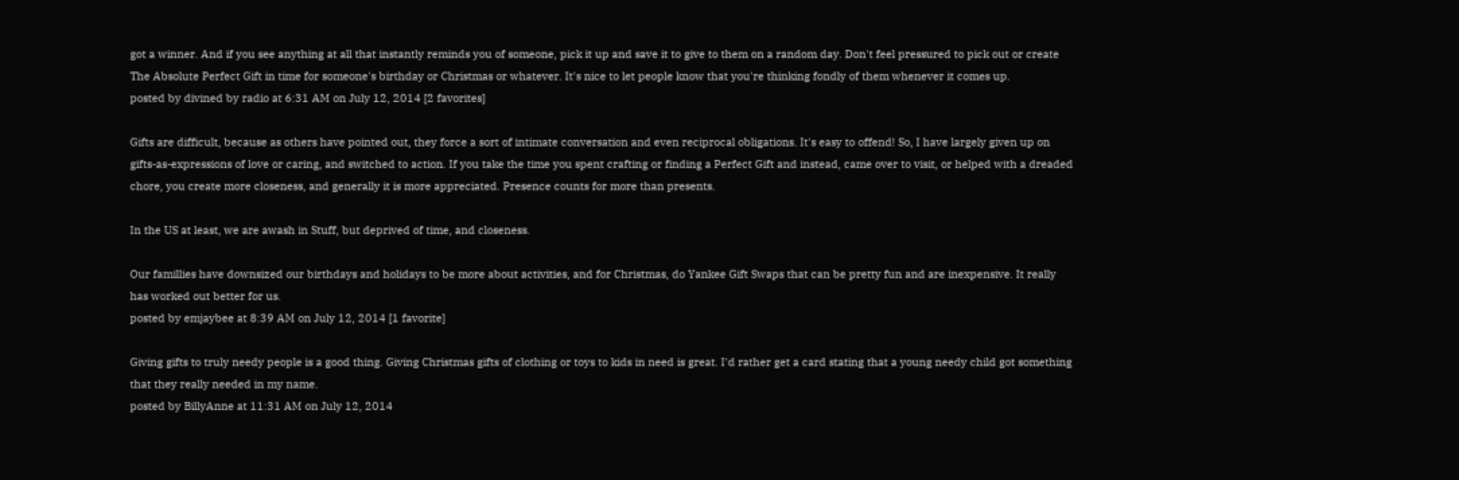got a winner. And if you see anything at all that instantly reminds you of someone, pick it up and save it to give to them on a random day. Don't feel pressured to pick out or create The Absolute Perfect Gift in time for someone's birthday or Christmas or whatever. It's nice to let people know that you're thinking fondly of them whenever it comes up.
posted by divined by radio at 6:31 AM on July 12, 2014 [2 favorites]

Gifts are difficult, because as others have pointed out, they force a sort of intimate conversation and even reciprocal obligations. It's easy to offend! So, I have largely given up on gifts-as-expressions of love or caring, and switched to action. If you take the time you spent crafting or finding a Perfect Gift and instead, came over to visit, or helped with a dreaded chore, you create more closeness, and generally it is more appreciated. Presence counts for more than presents.

In the US at least, we are awash in Stuff, but deprived of time, and closeness.

Our famillies have downsized our birthdays and holidays to be more about activities, and for Christmas, do Yankee Gift Swaps that can be pretty fun and are inexpensive. It really has worked out better for us.
posted by emjaybee at 8:39 AM on July 12, 2014 [1 favorite]

Giving gifts to truly needy people is a good thing. Giving Christmas gifts of clothing or toys to kids in need is great. I'd rather get a card stating that a young needy child got something that they really needed in my name.
posted by BillyAnne at 11:31 AM on July 12, 2014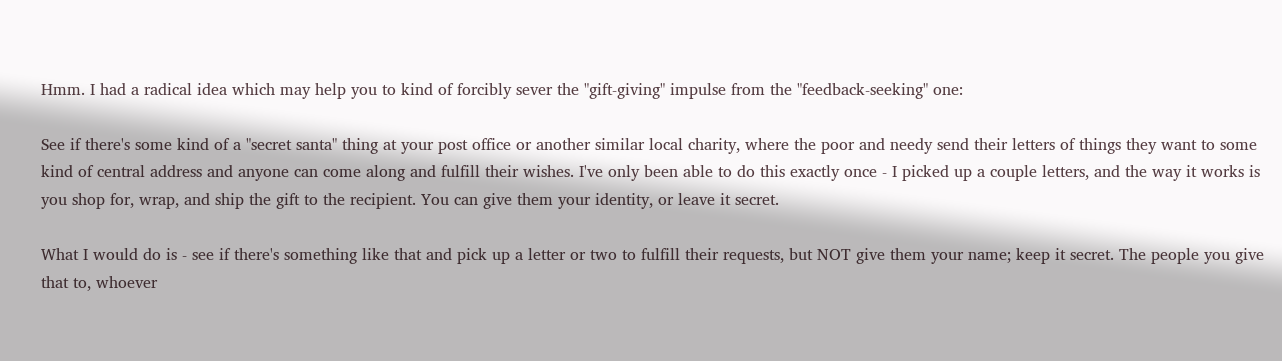Hmm. I had a radical idea which may help you to kind of forcibly sever the "gift-giving" impulse from the "feedback-seeking" one:

See if there's some kind of a "secret santa" thing at your post office or another similar local charity, where the poor and needy send their letters of things they want to some kind of central address and anyone can come along and fulfill their wishes. I've only been able to do this exactly once - I picked up a couple letters, and the way it works is you shop for, wrap, and ship the gift to the recipient. You can give them your identity, or leave it secret.

What I would do is - see if there's something like that and pick up a letter or two to fulfill their requests, but NOT give them your name; keep it secret. The people you give that to, whoever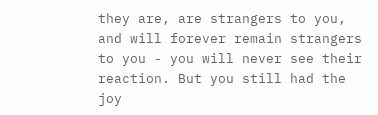they are, are strangers to you, and will forever remain strangers to you - you will never see their reaction. But you still had the joy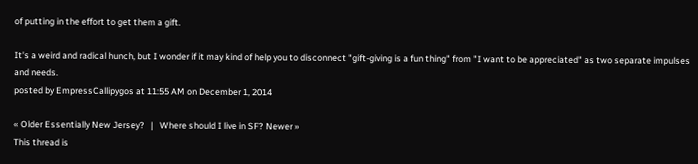of putting in the effort to get them a gift.

It's a weird and radical hunch, but I wonder if it may kind of help you to disconnect "gift-giving is a fun thing" from "I want to be appreciated" as two separate impulses and needs.
posted by EmpressCallipygos at 11:55 AM on December 1, 2014

« Older Essentially New Jersey?   |   Where should I live in SF? Newer »
This thread is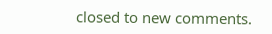closed to new comments.